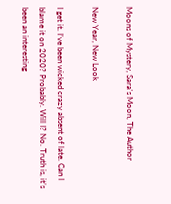Moons of Mystery, Sara's Moon, The Author

New Year, New Look

I get it. I’ve been wicked crazy absent of late. Can I blame it on 2020? Probably. Will I? No. Truth is, it’s been an interesting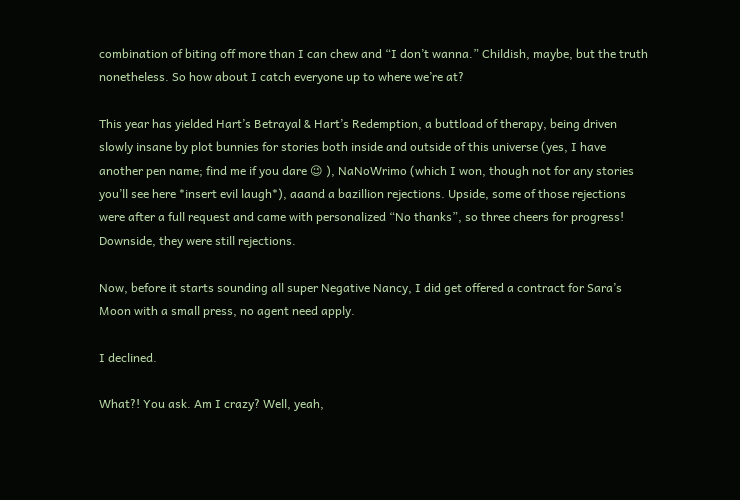combination of biting off more than I can chew and “I don’t wanna.” Childish, maybe, but the truth nonetheless. So how about I catch everyone up to where we’re at?

This year has yielded Hart’s Betrayal & Hart’s Redemption, a buttload of therapy, being driven slowly insane by plot bunnies for stories both inside and outside of this universe (yes, I have another pen name; find me if you dare 😉 ), NaNoWrimo (which I won, though not for any stories you’ll see here *insert evil laugh*), aaand a bazillion rejections. Upside, some of those rejections were after a full request and came with personalized “No thanks”, so three cheers for progress! Downside, they were still rejections.

Now, before it starts sounding all super Negative Nancy, I did get offered a contract for Sara’s Moon with a small press, no agent need apply.

I declined.

What?! You ask. Am I crazy? Well, yeah,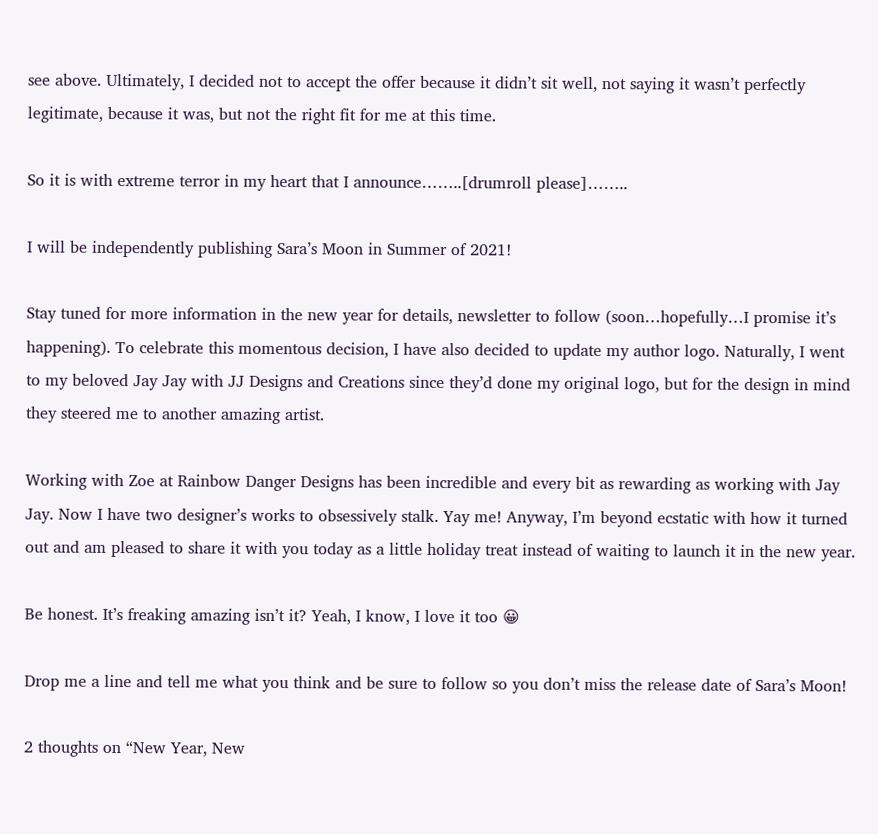see above. Ultimately, I decided not to accept the offer because it didn’t sit well, not saying it wasn’t perfectly legitimate, because it was, but not the right fit for me at this time.

So it is with extreme terror in my heart that I announce……..[drumroll please]……..

I will be independently publishing Sara’s Moon in Summer of 2021!

Stay tuned for more information in the new year for details, newsletter to follow (soon…hopefully…I promise it’s happening). To celebrate this momentous decision, I have also decided to update my author logo. Naturally, I went to my beloved Jay Jay with JJ Designs and Creations since they’d done my original logo, but for the design in mind they steered me to another amazing artist.

Working with Zoe at Rainbow Danger Designs has been incredible and every bit as rewarding as working with Jay Jay. Now I have two designer’s works to obsessively stalk. Yay me! Anyway, I’m beyond ecstatic with how it turned out and am pleased to share it with you today as a little holiday treat instead of waiting to launch it in the new year.

Be honest. It’s freaking amazing isn’t it? Yeah, I know, I love it too 😀

Drop me a line and tell me what you think and be sure to follow so you don’t miss the release date of Sara’s Moon!

2 thoughts on “New Year, New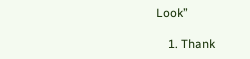Look”

    1. Thank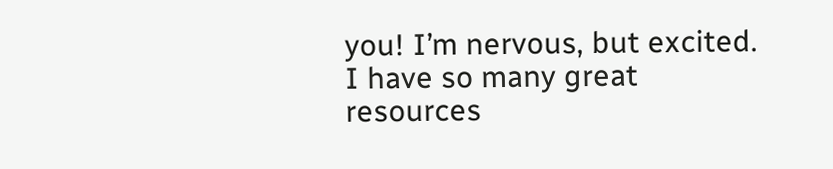you! I’m nervous, but excited. I have so many great resources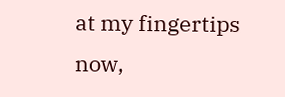at my fingertips now,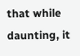that while daunting, it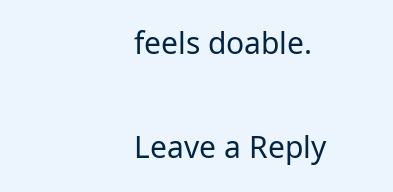feels doable.

Leave a Reply